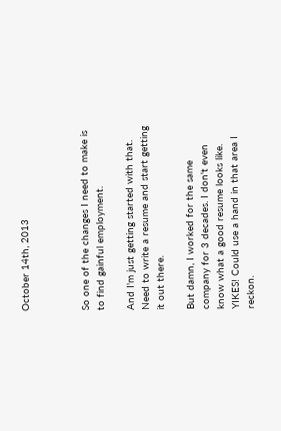October 14th, 2013



So one of the changes I need to make is to find gainful employment.

And I'm just getting started with that. Need to write a resume and start getting it out there.

But damn, I worked for the same company for 3 decades. I don't even know what a good resume looks like. YIKES! Could use a hand in that area I reckon.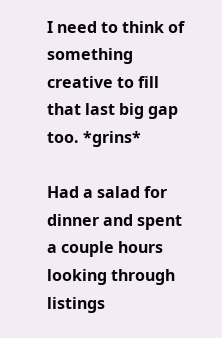I need to think of something creative to fill that last big gap too. *grins*

Had a salad for dinner and spent a couple hours looking through listings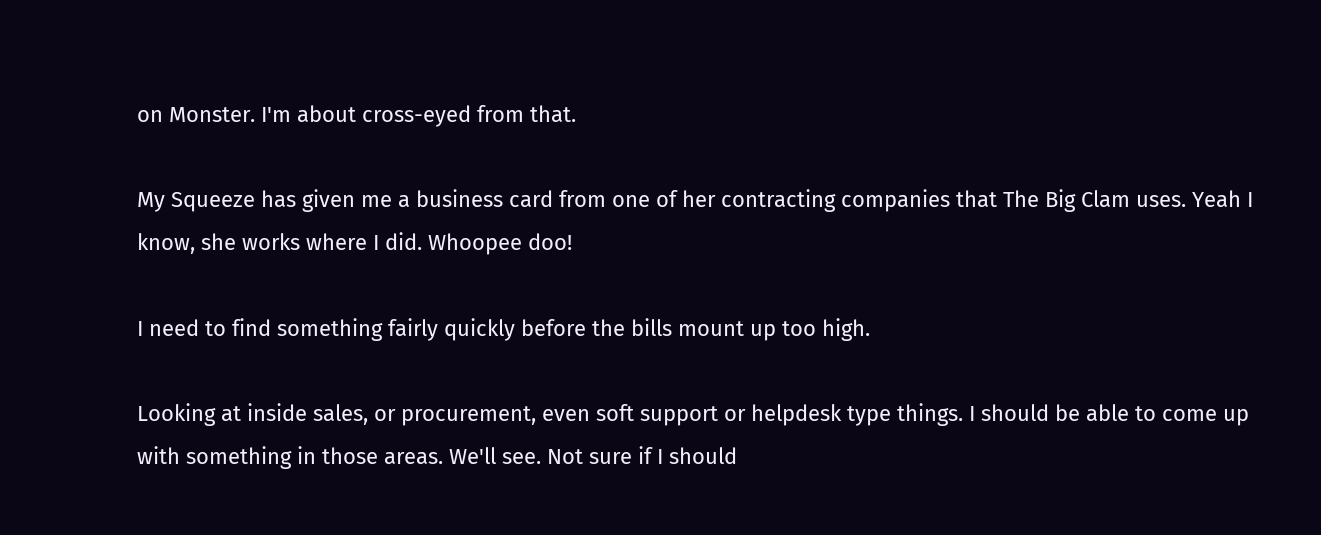on Monster. I'm about cross-eyed from that.

My Squeeze has given me a business card from one of her contracting companies that The Big Clam uses. Yeah I know, she works where I did. Whoopee doo!

I need to find something fairly quickly before the bills mount up too high.

Looking at inside sales, or procurement, even soft support or helpdesk type things. I should be able to come up with something in those areas. We'll see. Not sure if I should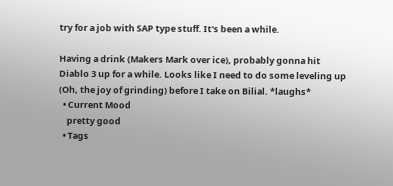try for a job with SAP type stuff. It's been a while.

Having a drink (Makers Mark over ice), probably gonna hit Diablo 3 up for a while. Looks like I need to do some leveling up (Oh, the joy of grinding) before I take on Bilial. *laughs*
  • Current Mood
    pretty good
  • Tags